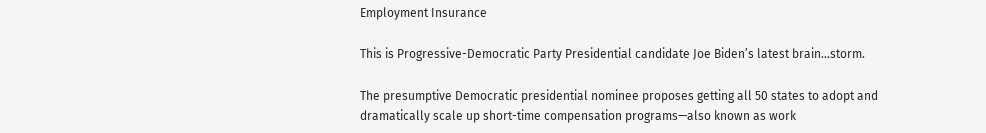Employment Insurance

This is Progressive-Democratic Party Presidential candidate Joe Biden’s latest brain…storm.

The presumptive Democratic presidential nominee proposes getting all 50 states to adopt and dramatically scale up short-time compensation programs—also known as work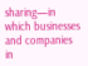sharing—in which businesses and companies in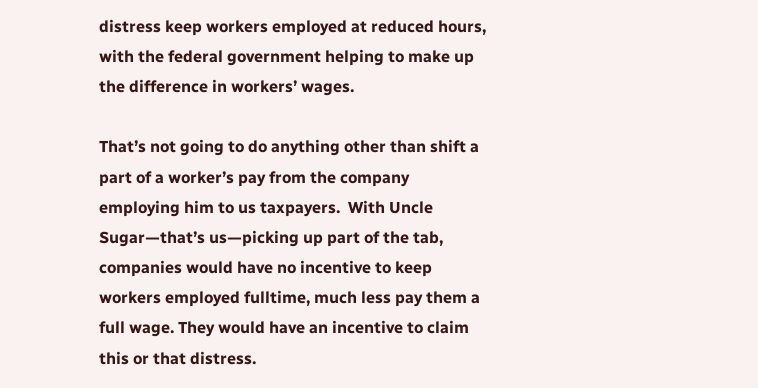distress keep workers employed at reduced hours, with the federal government helping to make up the difference in workers’ wages.

That’s not going to do anything other than shift a part of a worker’s pay from the company employing him to us taxpayers.  With Uncle Sugar—that’s us—picking up part of the tab, companies would have no incentive to keep workers employed fulltime, much less pay them a full wage. They would have an incentive to claim this or that distress.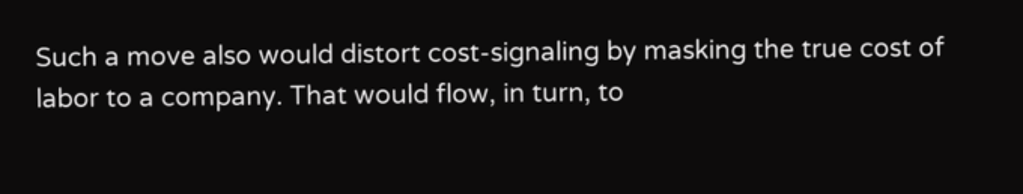Such a move also would distort cost-signaling by masking the true cost of labor to a company. That would flow, in turn, to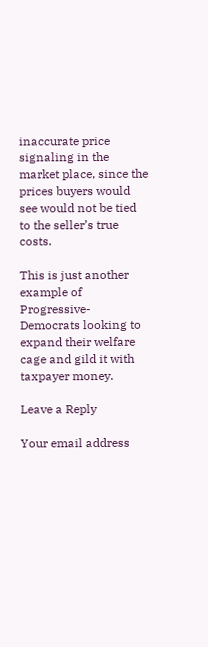inaccurate price signaling in the market place, since the prices buyers would see would not be tied to the seller’s true costs.

This is just another example of Progressive-Democrats looking to expand their welfare cage and gild it with taxpayer money.

Leave a Reply

Your email address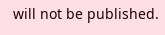will not be published.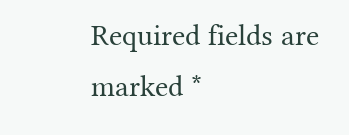Required fields are marked *